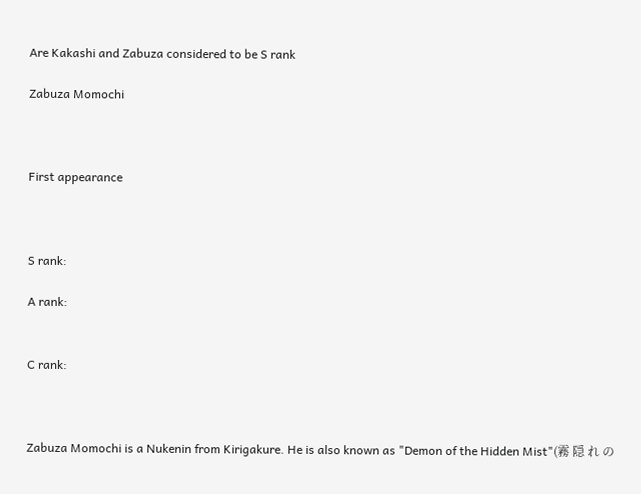Are Kakashi and Zabuza considered to be S rank

Zabuza Momochi



First appearance



S rank:

A rank:


C rank:



Zabuza Momochi is a Nukenin from Kirigakure. He is also known as "Demon of the Hidden Mist"(霧 隠 れ の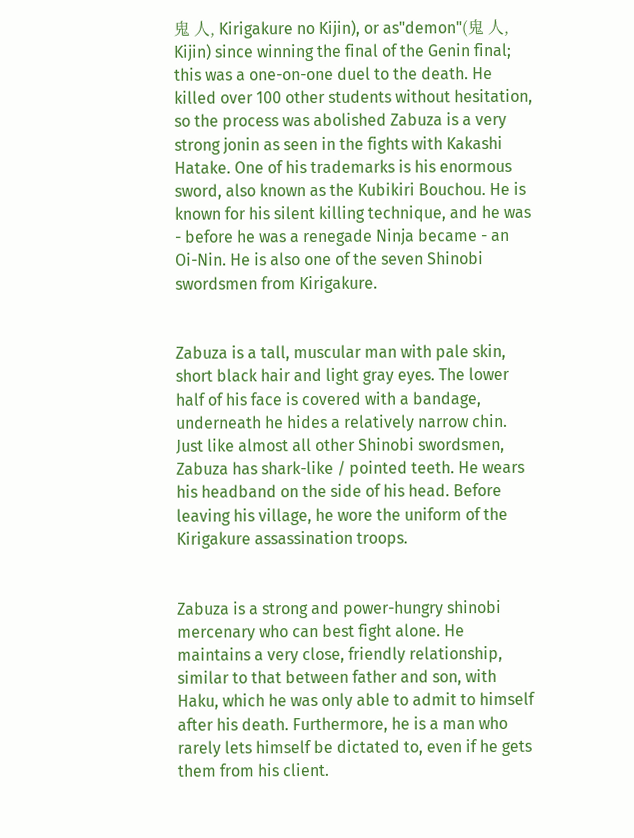鬼 人, Kirigakure no Kijin), or as"demon"(鬼 人, Kijin) since winning the final of the Genin final; this was a one-on-one duel to the death. He killed over 100 other students without hesitation, so the process was abolished Zabuza is a very strong jonin as seen in the fights with Kakashi Hatake. One of his trademarks is his enormous sword, also known as the Kubikiri Bouchou. He is known for his silent killing technique, and he was - before he was a renegade Ninja became - an Oi-Nin. He is also one of the seven Shinobi swordsmen from Kirigakure.


Zabuza is a tall, muscular man with pale skin, short black hair and light gray eyes. The lower half of his face is covered with a bandage, underneath he hides a relatively narrow chin. Just like almost all other Shinobi swordsmen, Zabuza has shark-like / pointed teeth. He wears his headband on the side of his head. Before leaving his village, he wore the uniform of the Kirigakure assassination troops.


Zabuza is a strong and power-hungry shinobi mercenary who can best fight alone. He maintains a very close, friendly relationship, similar to that between father and son, with Haku, which he was only able to admit to himself after his death. Furthermore, he is a man who rarely lets himself be dictated to, even if he gets them from his client.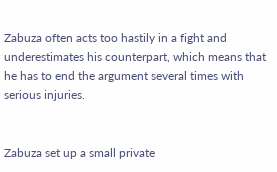Zabuza often acts too hastily in a fight and underestimates his counterpart, which means that he has to end the argument several times with serious injuries.


Zabuza set up a small private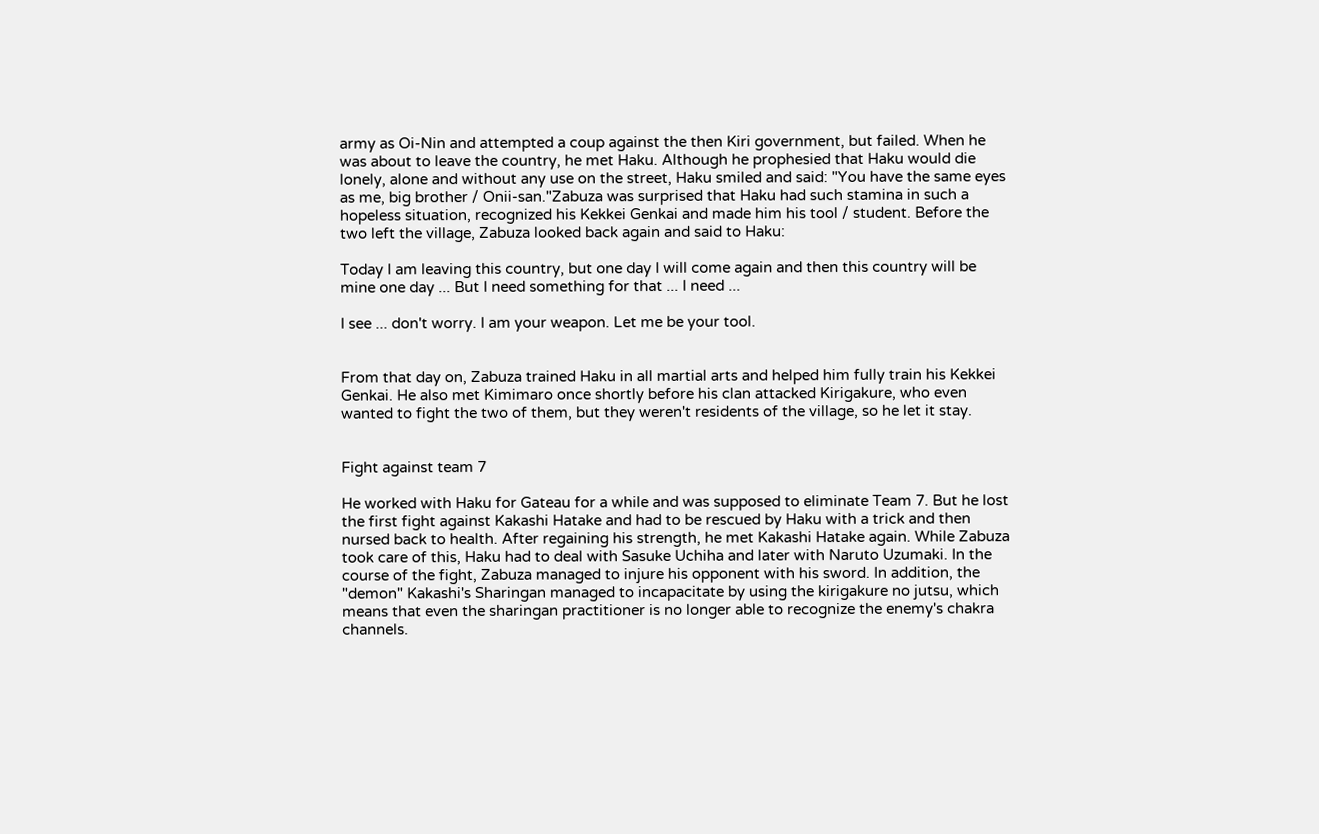army as Oi-Nin and attempted a coup against the then Kiri government, but failed. When he was about to leave the country, he met Haku. Although he prophesied that Haku would die lonely, alone and without any use on the street, Haku smiled and said: "You have the same eyes as me, big brother / Onii-san."Zabuza was surprised that Haku had such stamina in such a hopeless situation, recognized his Kekkei Genkai and made him his tool / student. Before the two left the village, Zabuza looked back again and said to Haku:

Today I am leaving this country, but one day I will come again and then this country will be mine one day ... But I need something for that ... I need ...

I see ... don't worry. I am your weapon. Let me be your tool.


From that day on, Zabuza trained Haku in all martial arts and helped him fully train his Kekkei Genkai. He also met Kimimaro once shortly before his clan attacked Kirigakure, who even wanted to fight the two of them, but they weren't residents of the village, so he let it stay.


Fight against team 7

He worked with Haku for Gateau for a while and was supposed to eliminate Team 7. But he lost the first fight against Kakashi Hatake and had to be rescued by Haku with a trick and then nursed back to health. After regaining his strength, he met Kakashi Hatake again. While Zabuza took care of this, Haku had to deal with Sasuke Uchiha and later with Naruto Uzumaki. In the course of the fight, Zabuza managed to injure his opponent with his sword. In addition, the "demon" Kakashi's Sharingan managed to incapacitate by using the kirigakure no jutsu, which means that even the sharingan practitioner is no longer able to recognize the enemy's chakra channels.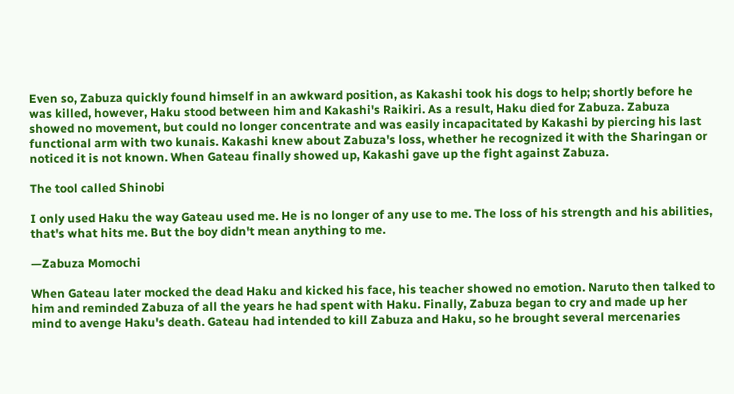Even so, Zabuza quickly found himself in an awkward position, as Kakashi took his dogs to help; shortly before he was killed, however, Haku stood between him and Kakashi's Raikiri. As a result, Haku died for Zabuza. Zabuza showed no movement, but could no longer concentrate and was easily incapacitated by Kakashi by piercing his last functional arm with two kunais. Kakashi knew about Zabuza's loss, whether he recognized it with the Sharingan or noticed it is not known. When Gateau finally showed up, Kakashi gave up the fight against Zabuza.

The tool called Shinobi

I only used Haku the way Gateau used me. He is no longer of any use to me. The loss of his strength and his abilities, that's what hits me. But the boy didn't mean anything to me.

—Zabuza Momochi

When Gateau later mocked the dead Haku and kicked his face, his teacher showed no emotion. Naruto then talked to him and reminded Zabuza of all the years he had spent with Haku. Finally, Zabuza began to cry and made up her mind to avenge Haku's death. Gateau had intended to kill Zabuza and Haku, so he brought several mercenaries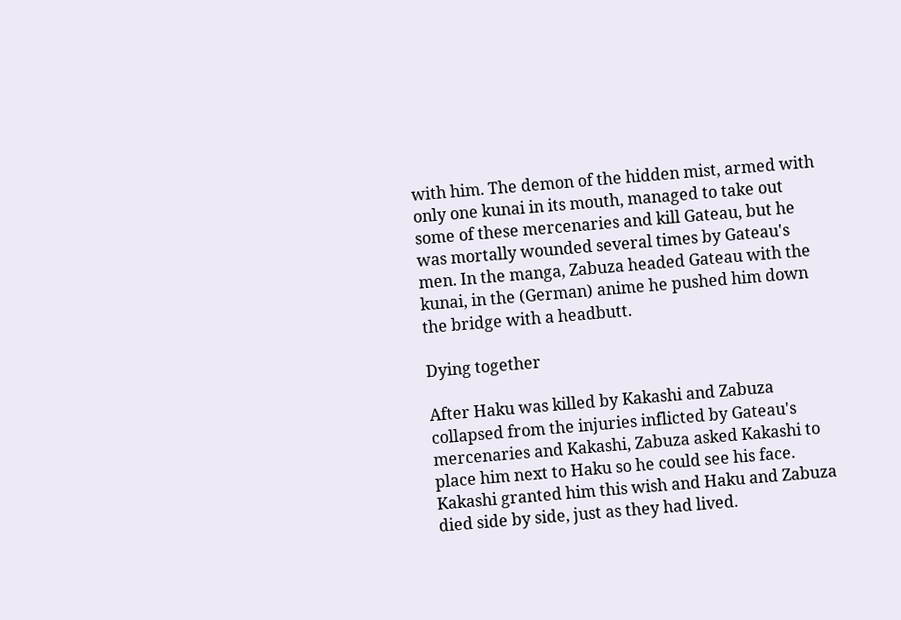with him. The demon of the hidden mist, armed with only one kunai in its mouth, managed to take out some of these mercenaries and kill Gateau, but he was mortally wounded several times by Gateau's men. In the manga, Zabuza headed Gateau with the kunai, in the (German) anime he pushed him down the bridge with a headbutt.

Dying together

After Haku was killed by Kakashi and Zabuza collapsed from the injuries inflicted by Gateau's mercenaries and Kakashi, Zabuza asked Kakashi to place him next to Haku so he could see his face. Kakashi granted him this wish and Haku and Zabuza died side by side, just as they had lived.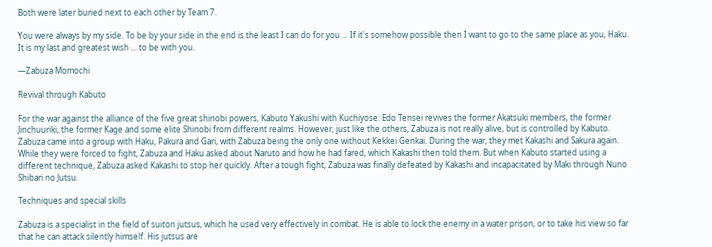Both were later buried next to each other by Team 7.

You were always by my side. To be by your side in the end is the least I can do for you ... If it's somehow possible then I want to go to the same place as you, Haku. It is my last and greatest wish ... to be with you.

—Zabuza Momochi

Revival through Kabuto

For the war against the alliance of the five great shinobi powers, Kabuto Yakushi with Kuchiyose: Edo Tensei revives the former Akatsuki members, the former Jinchuuriki, the former Kage and some elite Shinobi from different realms. However, just like the others, Zabuza is not really alive, but is controlled by Kabuto. Zabuza came into a group with Haku, Pakura and Gari, with Zabuza being the only one without Kekkei Genkai. During the war, they met Kakashi and Sakura again. While they were forced to fight, Zabuza and Haku asked about Naruto and how he had fared, which Kakashi then told them. But when Kabuto started using a different technique, Zabuza asked Kakashi to stop her quickly. After a tough fight, Zabuza was finally defeated by Kakashi and incapacitated by Maki through Nuno Shibari no Jutsu.

Techniques and special skills

Zabuza is a specialist in the field of suiton jutsus, which he used very effectively in combat. He is able to lock the enemy in a water prison, or to take his view so far that he can attack silently himself. His jutsus are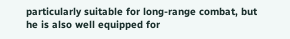particularly suitable for long-range combat, but he is also well equipped for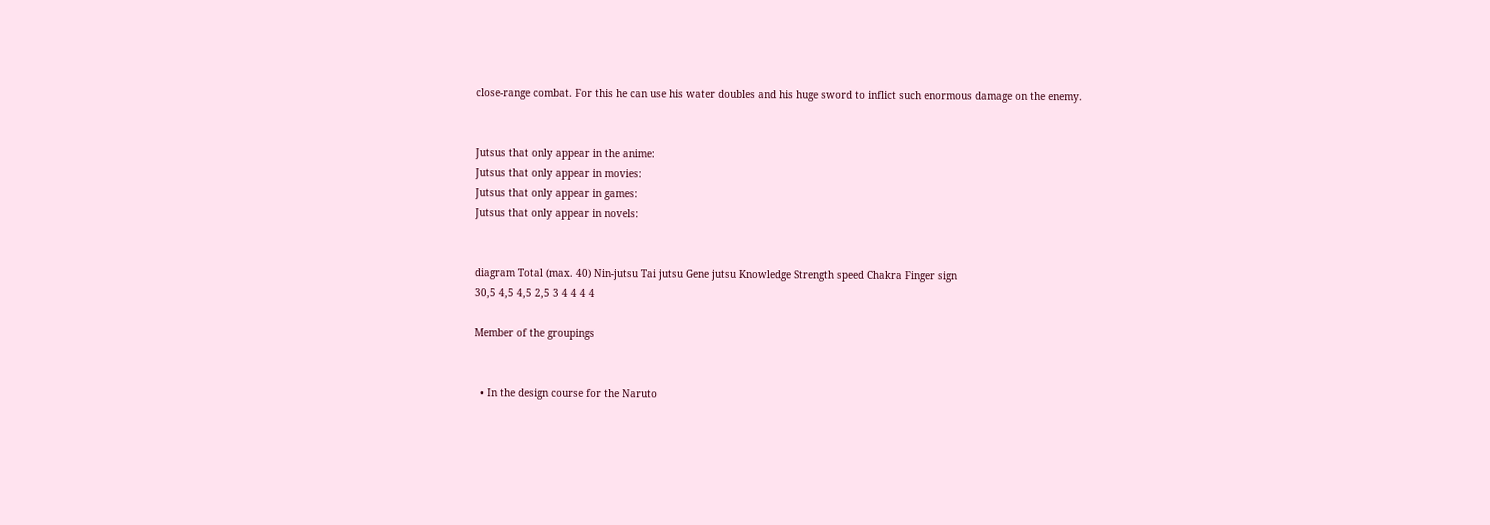close-range combat. For this he can use his water doubles and his huge sword to inflict such enormous damage on the enemy.


Jutsus that only appear in the anime:
Jutsus that only appear in movies:
Jutsus that only appear in games:
Jutsus that only appear in novels:


diagram Total (max. 40) Nin-jutsu Tai jutsu Gene jutsu Knowledge Strength speed Chakra Finger sign
30,5 4,5 4,5 2,5 3 4 4 4 4

Member of the groupings


  • In the design course for the Naruto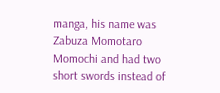manga, his name was Zabuza Momotaro Momochi and had two short swords instead of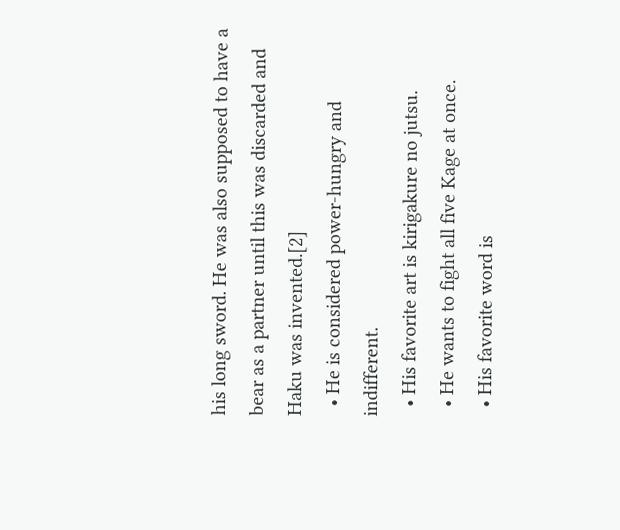his long sword. He was also supposed to have a bear as a partner until this was discarded and Haku was invented.[2]
  • He is considered power-hungry and indifferent.
  • His favorite art is kirigakure no jutsu.
  • He wants to fight all five Kage at once.
  • His favorite word is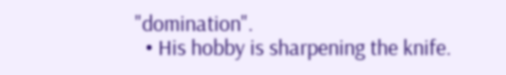"domination".
  • His hobby is sharpening the knife.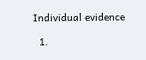Individual evidence

  1.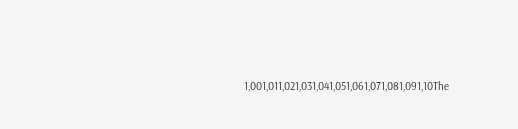1,001,011,021,031,041,051,061,071,081,091,10The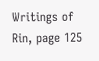Writings of Rin, page 125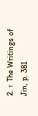2. ↑ The Writings of Jin, p. 381